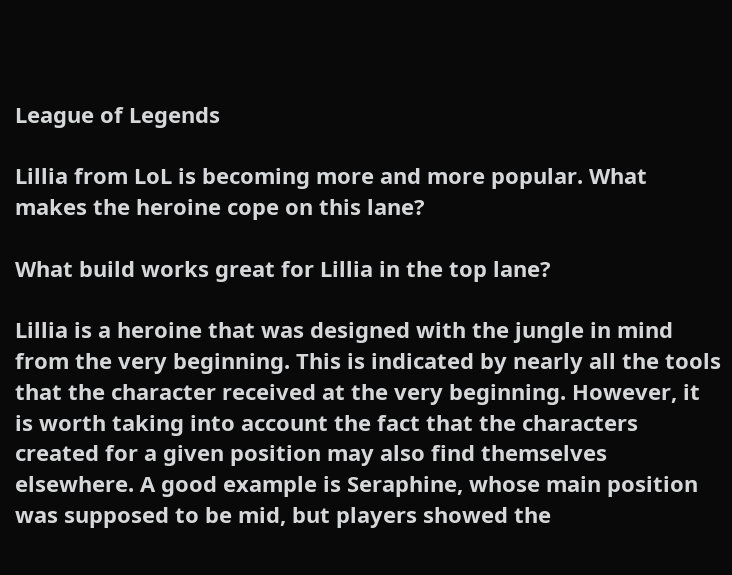League of Legends

Lillia from LoL is becoming more and more popular. What makes the heroine cope on this lane?

What build works great for Lillia in the top lane?

Lillia is a heroine that was designed with the jungle in mind from the very beginning. This is indicated by nearly all the tools that the character received at the very beginning. However, it is worth taking into account the fact that the characters created for a given position may also find themselves elsewhere. A good example is Seraphine, whose main position was supposed to be mid, but players showed the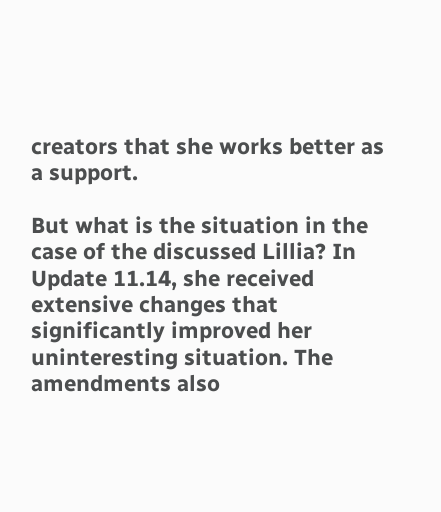creators that she works better as a support.

But what is the situation in the case of the discussed Lillia? In Update 11.14, she received extensive changes that significantly improved her uninteresting situation. The amendments also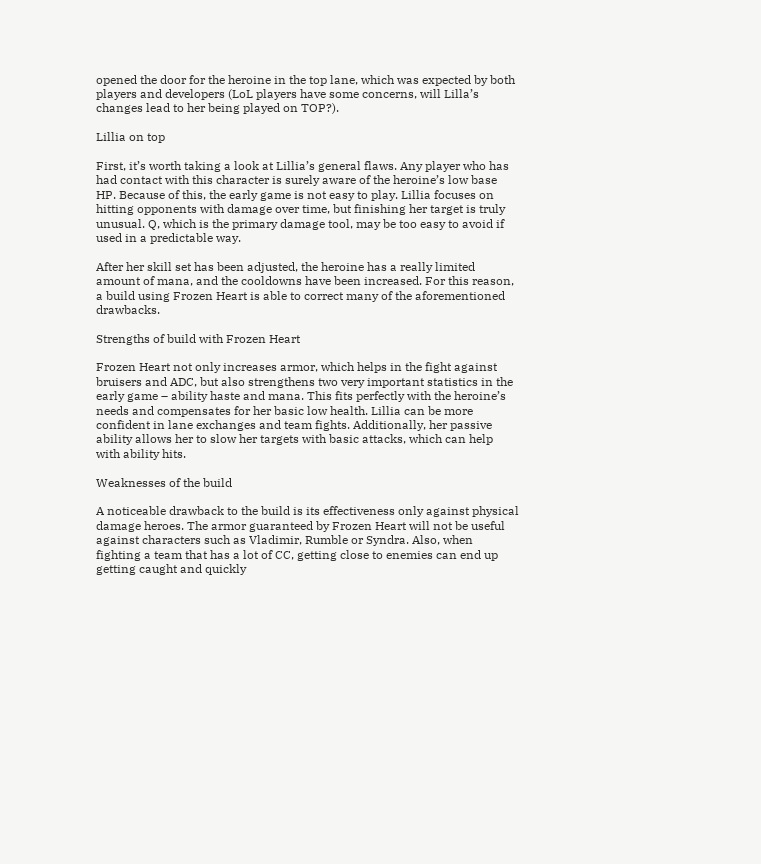opened the door for the heroine in the top lane, which was expected by both players and developers (LoL players have some concerns, will Lilla’s changes lead to her being played on TOP?).

Lillia on top

First, it’s worth taking a look at Lillia’s general flaws. Any player who has had contact with this character is surely aware of the heroine’s low base HP. Because of this, the early game is not easy to play. Lillia focuses on hitting opponents with damage over time, but finishing her target is truly unusual. Q, which is the primary damage tool, may be too easy to avoid if used in a predictable way.

After her skill set has been adjusted, the heroine has a really limited amount of mana, and the cooldowns have been increased. For this reason, a build using Frozen Heart is able to correct many of the aforementioned drawbacks.

Strengths of build with Frozen Heart

Frozen Heart not only increases armor, which helps in the fight against bruisers and ADC, but also strengthens two very important statistics in the early game – ability haste and mana. This fits perfectly with the heroine’s needs and compensates for her basic low health. Lillia can be more confident in lane exchanges and team fights. Additionally, her passive ability allows her to slow her targets with basic attacks, which can help with ability hits.

Weaknesses of the build

A noticeable drawback to the build is its effectiveness only against physical damage heroes. The armor guaranteed by Frozen Heart will not be useful against characters such as Vladimir, Rumble or Syndra. Also, when fighting a team that has a lot of CC, getting close to enemies can end up getting caught and quickly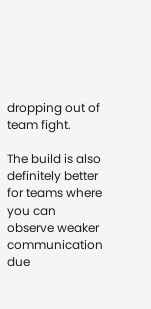dropping out of team fight.

The build is also definitely better for teams where you can observe weaker communication due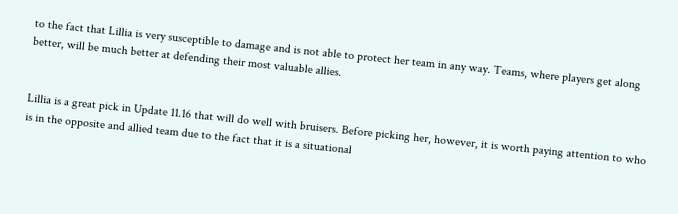to the fact that Lillia is very susceptible to damage and is not able to protect her team in any way. Teams, where players get along better, will be much better at defending their most valuable allies.


Lillia is a great pick in Update 11.16 that will do well with bruisers. Before picking her, however, it is worth paying attention to who is in the opposite and allied team due to the fact that it is a situational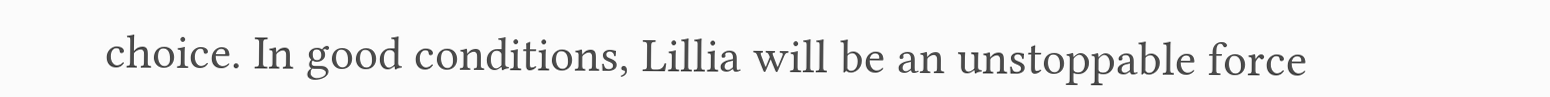choice. In good conditions, Lillia will be an unstoppable force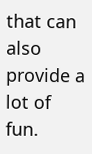that can also provide a lot of fun.